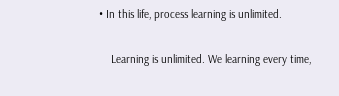• In this life, process learning is unlimited.

    Learning is unlimited. We learning every time,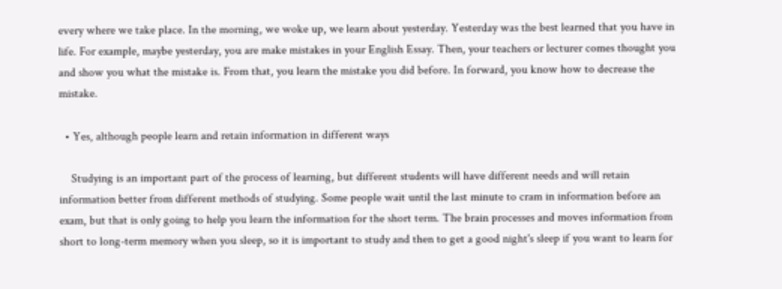every where we take place. In the morning, we woke up, we learn about yesterday. Yesterday was the best learned that you have in life. For example, maybe yesterday, you are make mistakes in your English Essay. Then, your teachers or lecturer comes thought you and show you what the mistake is. From that, you learn the mistake you did before. In forward, you know how to decrease the mistake.

  • Yes, although people learn and retain information in different ways

    Studying is an important part of the process of learning, but different students will have different needs and will retain information better from different methods of studying. Some people wait until the last minute to cram in information before an exam, but that is only going to help you learn the information for the short term. The brain processes and moves information from short to long-term memory when you sleep, so it is important to study and then to get a good night's sleep if you want to learn for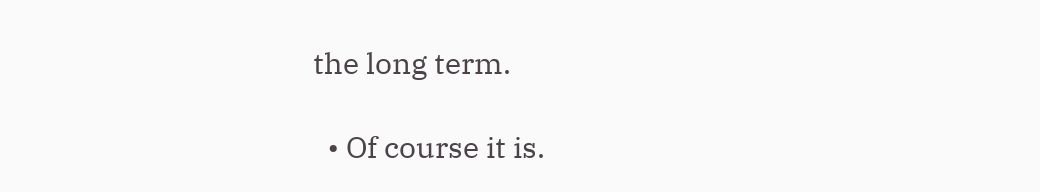the long term.

  • Of course it is.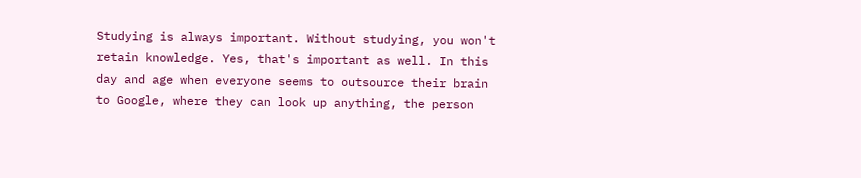Studying is always important. Without studying, you won't retain knowledge. Yes, that's important as well. In this day and age when everyone seems to outsource their brain to Google, where they can look up anything, the person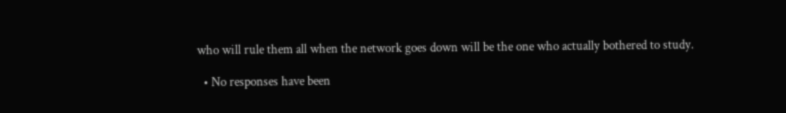who will rule them all when the network goes down will be the one who actually bothered to study.

  • No responses have been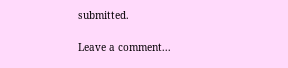submitted.

Leave a comment...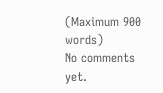(Maximum 900 words)
No comments yet.